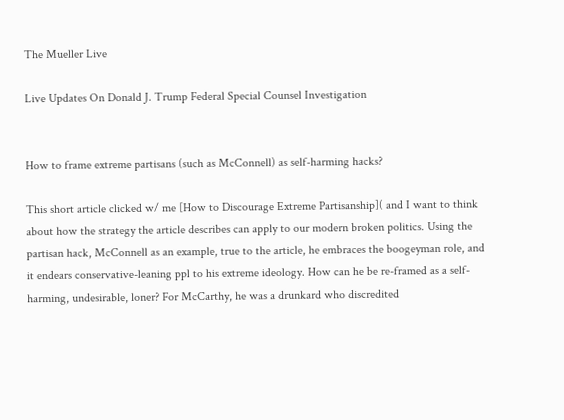The Mueller Live

Live Updates On Donald J. Trump Federal Special Counsel Investigation


How to frame extreme partisans (such as McConnell) as self-harming hacks?

This short article clicked w/ me [How to Discourage Extreme Partisanship]( and I want to think about how the strategy the article describes can apply to our modern broken politics. Using the partisan hack, McConnell as an example, true to the article, he embraces the boogeyman role, and it endears conservative-leaning ppl to his extreme ideology. How can he be re-framed as a self-harming, undesirable, loner? For McCarthy, he was a drunkard who discredited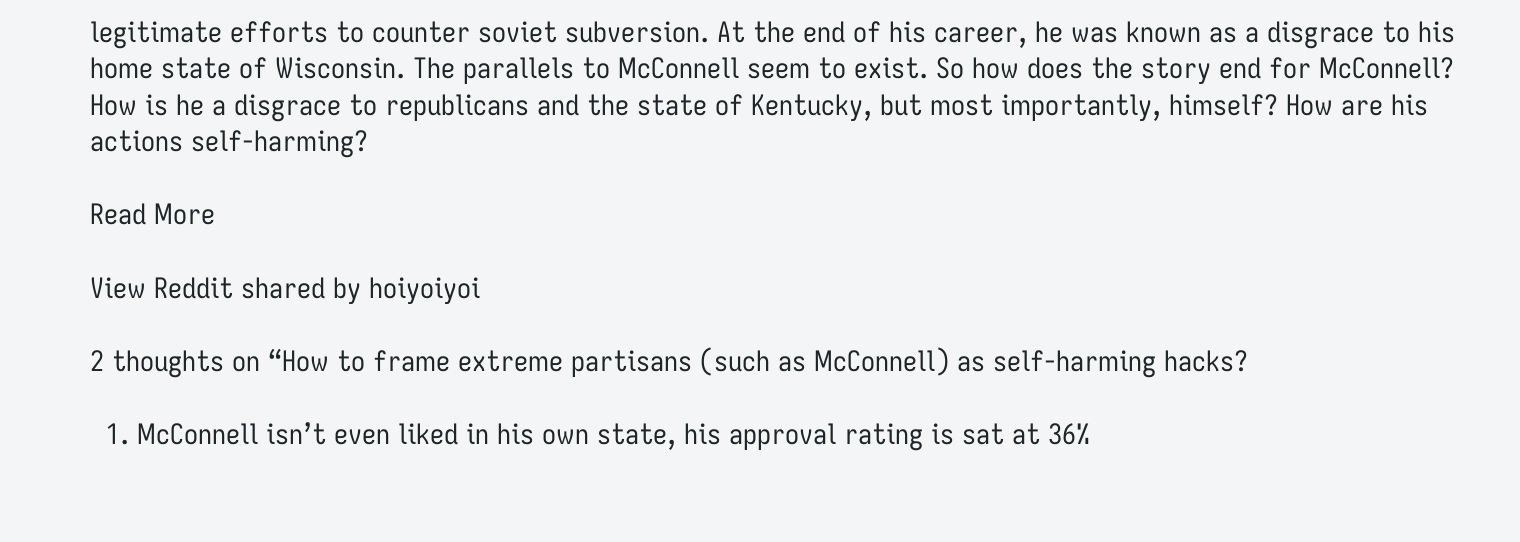legitimate efforts to counter soviet subversion. At the end of his career, he was known as a disgrace to his home state of Wisconsin. The parallels to McConnell seem to exist. So how does the story end for McConnell? How is he a disgrace to republicans and the state of Kentucky, but most importantly, himself? How are his actions self-harming?

Read More

View Reddit shared by hoiyoiyoi

2 thoughts on “How to frame extreme partisans (such as McConnell) as self-harming hacks?

  1. McConnell isn’t even liked in his own state, his approval rating is sat at 36%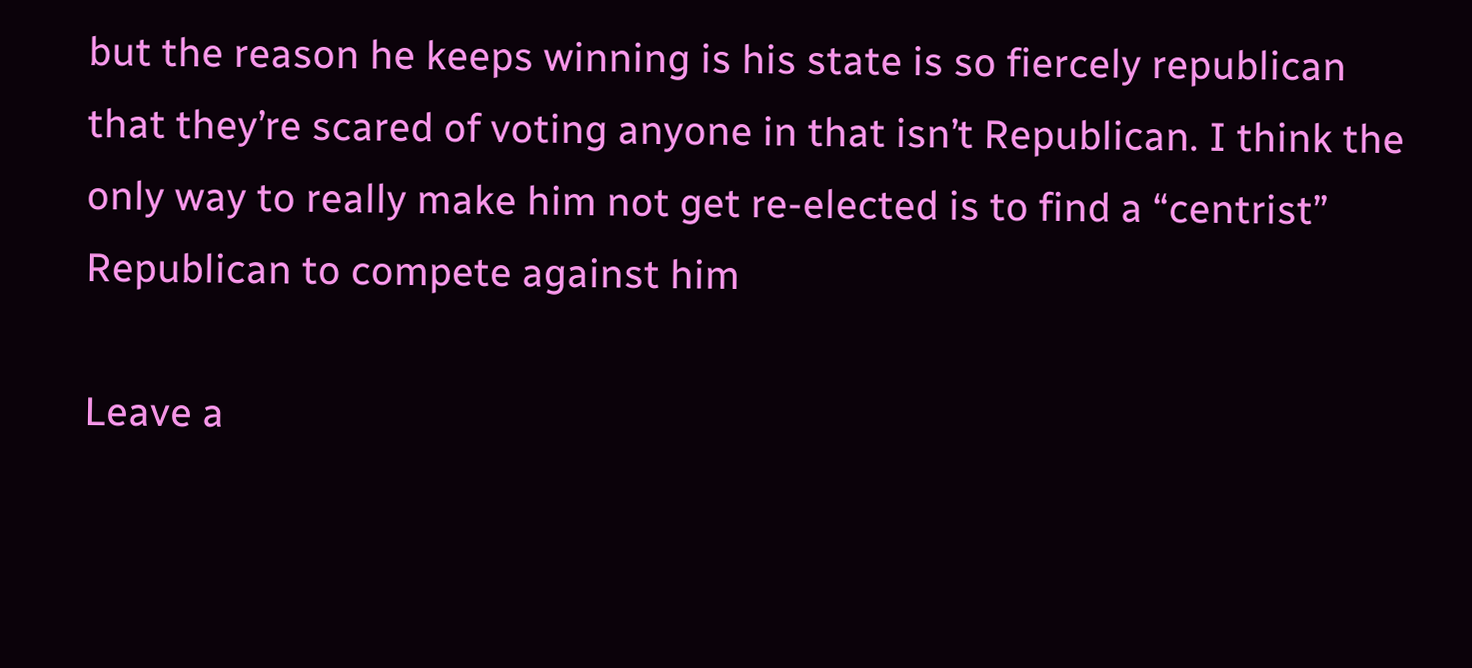but the reason he keeps winning is his state is so fiercely republican that they’re scared of voting anyone in that isn’t Republican. I think the only way to really make him not get re-elected is to find a “centrist” Republican to compete against him

Leave a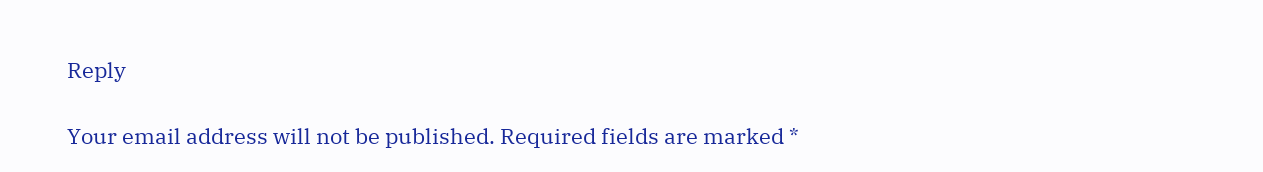Reply

Your email address will not be published. Required fields are marked *